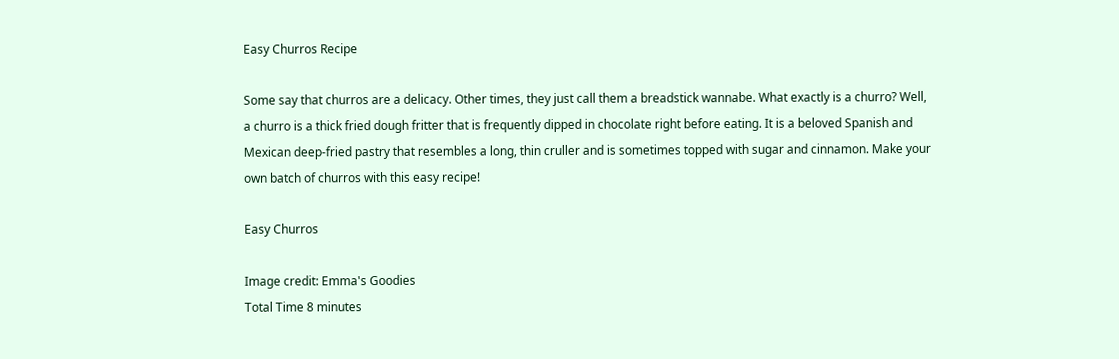Easy Churros Recipe

Some say that churros are a delicacy. Other times, they just call them a breadstick wannabe. What exactly is a churro? Well, a churro is a thick fried dough fritter that is frequently dipped in chocolate right before eating. It is a beloved Spanish and Mexican deep-fried pastry that resembles a long, thin cruller and is sometimes topped with sugar and cinnamon. Make your own batch of churros with this easy recipe!

Easy Churros

Image credit: Emma's Goodies
Total Time 8 minutes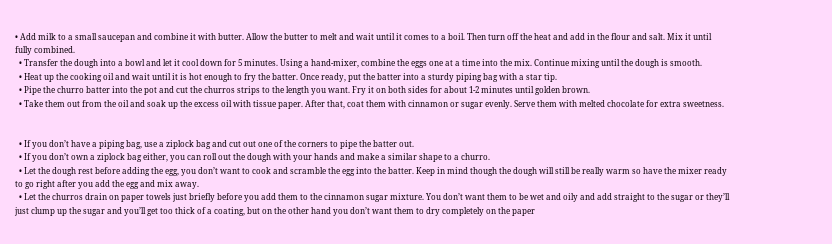• Add milk to a small saucepan and combine it with butter. Allow the butter to melt and wait until it comes to a boil. Then turn off the heat and add in the flour and salt. Mix it until fully combined.
  • Transfer the dough into a bowl and let it cool down for 5 minutes. Using a hand-mixer, combine the eggs one at a time into the mix. Continue mixing until the dough is smooth.
  • Heat up the cooking oil and wait until it is hot enough to fry the batter. Once ready, put the batter into a sturdy piping bag with a star tip.
  • Pipe the churro batter into the pot and cut the churros strips to the length you want. Fry it on both sides for about 1-2 minutes until golden brown.
  • Take them out from the oil and soak up the excess oil with tissue paper. After that, coat them with cinnamon or sugar evenly. Serve them with melted chocolate for extra sweetness.


  • If you don’t have a piping bag, use a ziplock bag and cut out one of the corners to pipe the batter out.
  • If you don’t own a ziplock bag either, you can roll out the dough with your hands and make a similar shape to a churro.
  • Let the dough rest before adding the egg, you don’t want to cook and scramble the egg into the batter. Keep in mind though the dough will still be really warm so have the mixer ready to go right after you add the egg and mix away.
  • Let the churros drain on paper towels just briefly before you add them to the cinnamon sugar mixture. You don’t want them to be wet and oily and add straight to the sugar or they’ll just clump up the sugar and you’ll get too thick of a coating, but on the other hand you don’t want them to dry completely on the paper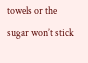towels or the sugar won’t stick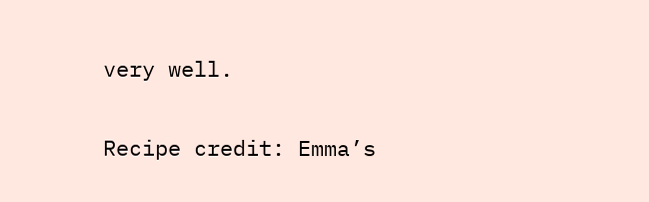very well.

Recipe credit: Emma’s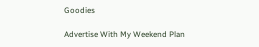Goodies

Advertise With My Weekend Plan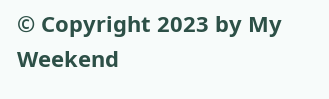© Copyright 2023 by My Weekend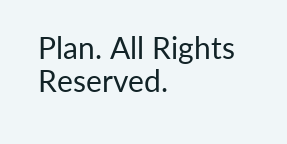Plan. All Rights Reserved.